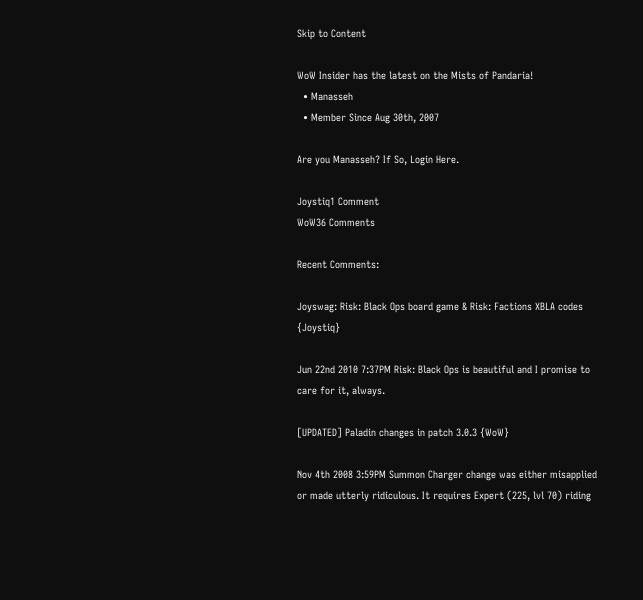Skip to Content

WoW Insider has the latest on the Mists of Pandaria!
  • Manasseh
  • Member Since Aug 30th, 2007

Are you Manasseh? If So, Login Here.

Joystiq1 Comment
WoW36 Comments

Recent Comments:

Joyswag: Risk: Black Ops board game & Risk: Factions XBLA codes {Joystiq}

Jun 22nd 2010 7:37PM Risk: Black Ops is beautiful and I promise to care for it, always.

[UPDATED] Paladin changes in patch 3.0.3 {WoW}

Nov 4th 2008 3:59PM Summon Charger change was either misapplied or made utterly ridiculous. It requires Expert (225, lvl 70) riding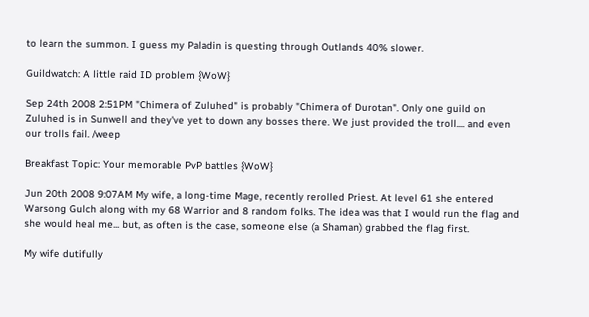to learn the summon. I guess my Paladin is questing through Outlands 40% slower.

Guildwatch: A little raid ID problem {WoW}

Sep 24th 2008 2:51PM "Chimera of Zuluhed" is probably "Chimera of Durotan". Only one guild on Zuluhed is in Sunwell and they've yet to down any bosses there. We just provided the troll.... and even our trolls fail. /weep

Breakfast Topic: Your memorable PvP battles {WoW}

Jun 20th 2008 9:07AM My wife, a long-time Mage, recently rerolled Priest. At level 61 she entered Warsong Gulch along with my 68 Warrior and 8 random folks. The idea was that I would run the flag and she would heal me... but, as often is the case, someone else (a Shaman) grabbed the flag first.

My wife dutifully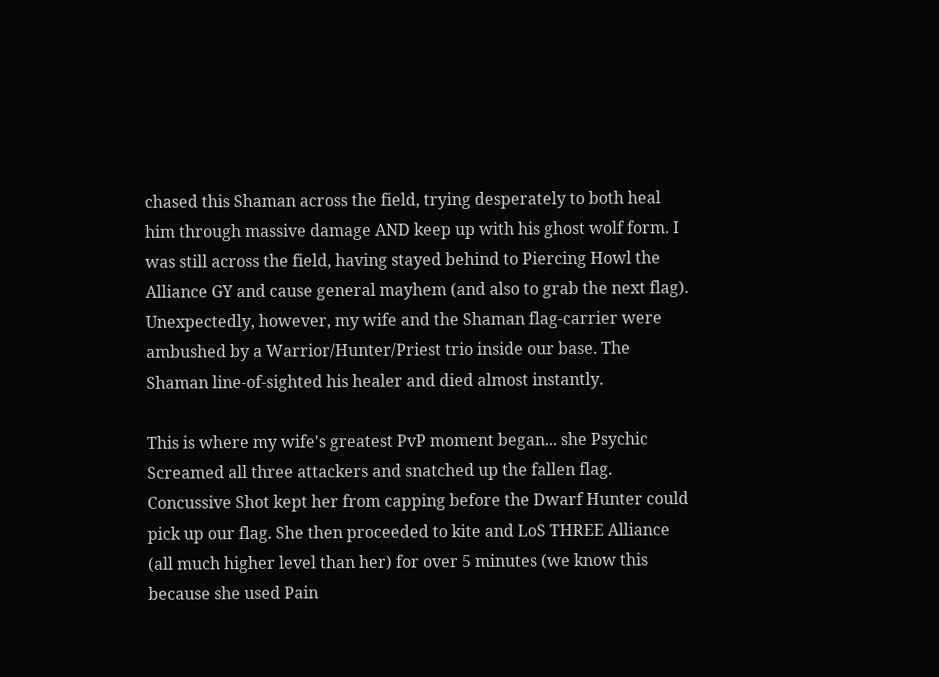chased this Shaman across the field, trying desperately to both heal him through massive damage AND keep up with his ghost wolf form. I was still across the field, having stayed behind to Piercing Howl the Alliance GY and cause general mayhem (and also to grab the next flag). Unexpectedly, however, my wife and the Shaman flag-carrier were ambushed by a Warrior/Hunter/Priest trio inside our base. The Shaman line-of-sighted his healer and died almost instantly.

This is where my wife's greatest PvP moment began... she Psychic Screamed all three attackers and snatched up the fallen flag. Concussive Shot kept her from capping before the Dwarf Hunter could pick up our flag. She then proceeded to kite and LoS THREE Alliance (all much higher level than her) for over 5 minutes (we know this because she used Pain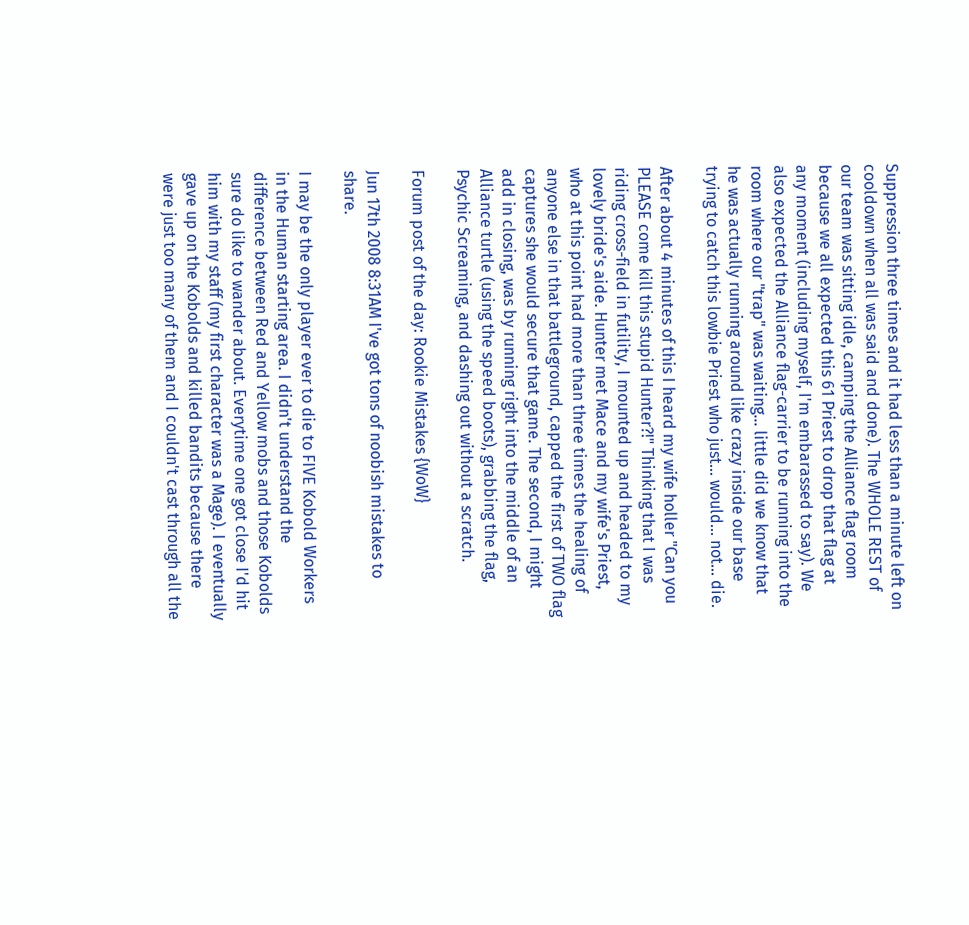Suppression three times and it had less than a minute left on cooldown when all was said and done). The WHOLE REST of our team was sitting idle, camping the Alliance flag room because we all expected this 61 Priest to drop that flag at any moment (including myself, I'm embarassed to say). We also expected the Alliance flag-carrier to be running into the room where our "trap" was waiting... little did we know that he was actually running around like crazy inside our base trying to catch this lowbie Priest who just... would... not... die.

After about 4 minutes of this I heard my wife holler "Can you PLEASE come kill this stupid Hunter?!" Thinking that I was riding cross-field in futility, I mounted up and headed to my lovely bride's aide. Hunter met Mace and my wife's Priest, who at this point had more than three times the healing of anyone else in that battleground, capped the first of TWO flag captures she would secure that game. The second, I might add in closing, was by running right into the middle of an Alliance turtle (using the speed boots), grabbing the flag, Psychic Screaming, and dashing out without a scratch.

Forum post of the day: Rookie Mistakes {WoW}

Jun 17th 2008 8:31AM I've got tons of noobish mistakes to share.

I may be the only player ever to die to FIVE Kobold Workers in the Human starting area. I didn't understand the difference between Red and Yellow mobs and those Kobolds sure do like to wander about. Everytime one got close I'd hit him with my staff (my first character was a Mage). I eventually gave up on the Kobolds and killed bandits because there were just too many of them and I couldn't cast through all the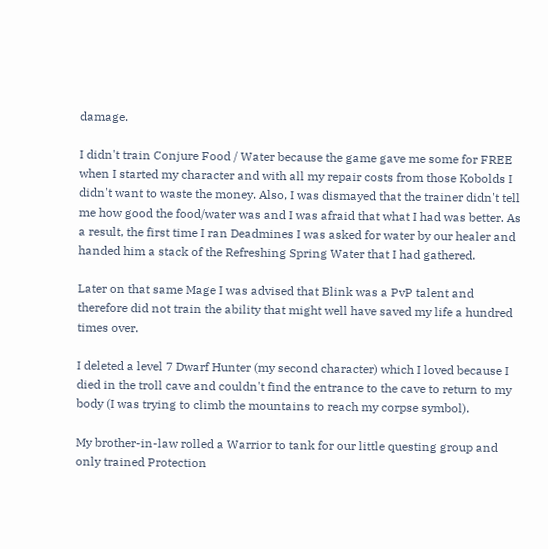damage.

I didn't train Conjure Food / Water because the game gave me some for FREE when I started my character and with all my repair costs from those Kobolds I didn't want to waste the money. Also, I was dismayed that the trainer didn't tell me how good the food/water was and I was afraid that what I had was better. As a result, the first time I ran Deadmines I was asked for water by our healer and handed him a stack of the Refreshing Spring Water that I had gathered.

Later on that same Mage I was advised that Blink was a PvP talent and therefore did not train the ability that might well have saved my life a hundred times over.

I deleted a level 7 Dwarf Hunter (my second character) which I loved because I died in the troll cave and couldn't find the entrance to the cave to return to my body (I was trying to climb the mountains to reach my corpse symbol).

My brother-in-law rolled a Warrior to tank for our little questing group and only trained Protection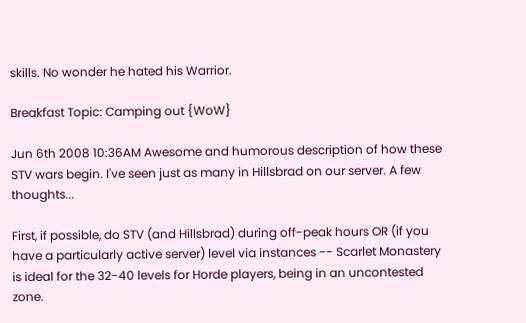skills. No wonder he hated his Warrior.

Breakfast Topic: Camping out {WoW}

Jun 6th 2008 10:36AM Awesome and humorous description of how these STV wars begin. I've seen just as many in Hillsbrad on our server. A few thoughts...

First, if possible, do STV (and Hillsbrad) during off-peak hours OR (if you have a particularly active server) level via instances -- Scarlet Monastery is ideal for the 32-40 levels for Horde players, being in an uncontested zone.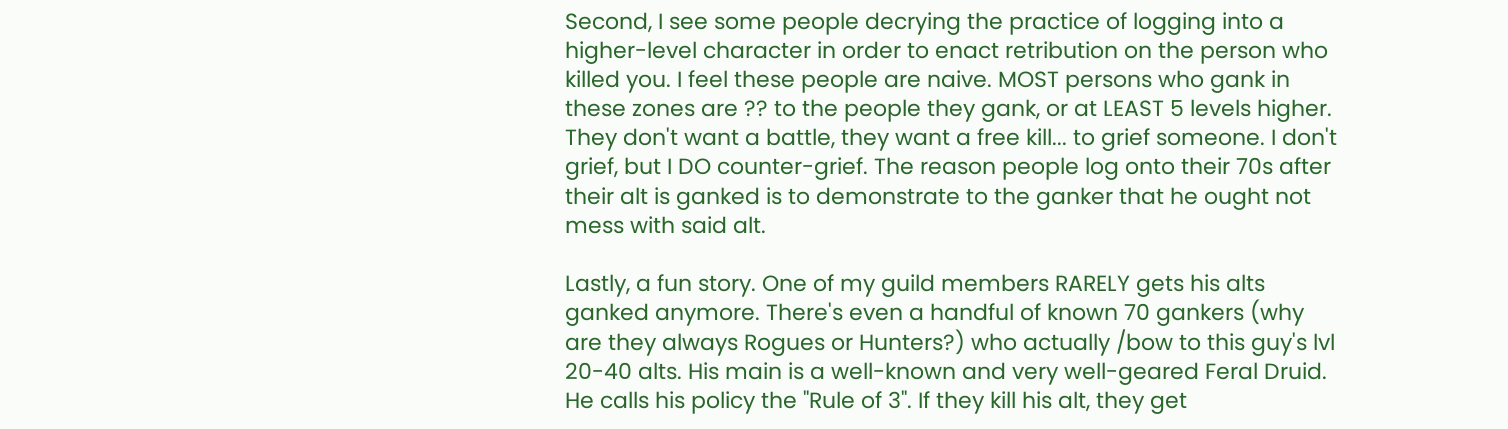Second, I see some people decrying the practice of logging into a higher-level character in order to enact retribution on the person who killed you. I feel these people are naive. MOST persons who gank in these zones are ?? to the people they gank, or at LEAST 5 levels higher. They don't want a battle, they want a free kill... to grief someone. I don't grief, but I DO counter-grief. The reason people log onto their 70s after their alt is ganked is to demonstrate to the ganker that he ought not mess with said alt.

Lastly, a fun story. One of my guild members RARELY gets his alts ganked anymore. There's even a handful of known 70 gankers (why are they always Rogues or Hunters?) who actually /bow to this guy's lvl 20-40 alts. His main is a well-known and very well-geared Feral Druid. He calls his policy the "Rule of 3". If they kill his alt, they get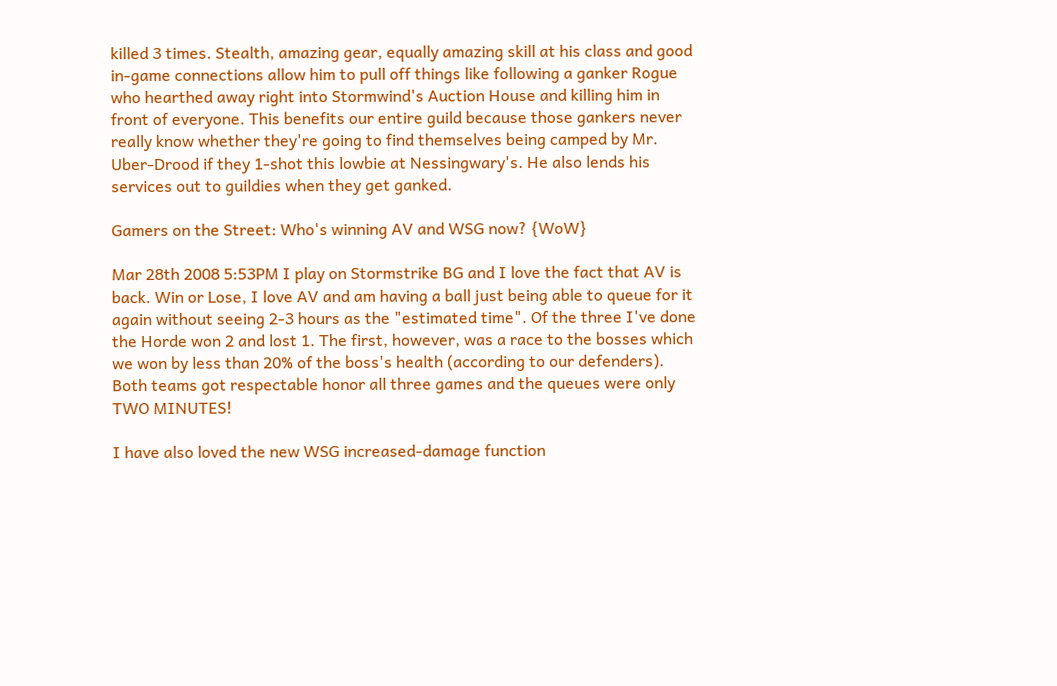killed 3 times. Stealth, amazing gear, equally amazing skill at his class and good in-game connections allow him to pull off things like following a ganker Rogue who hearthed away right into Stormwind's Auction House and killing him in front of everyone. This benefits our entire guild because those gankers never really know whether they're going to find themselves being camped by Mr. Uber-Drood if they 1-shot this lowbie at Nessingwary's. He also lends his services out to guildies when they get ganked.

Gamers on the Street: Who's winning AV and WSG now? {WoW}

Mar 28th 2008 5:53PM I play on Stormstrike BG and I love the fact that AV is back. Win or Lose, I love AV and am having a ball just being able to queue for it again without seeing 2-3 hours as the "estimated time". Of the three I've done the Horde won 2 and lost 1. The first, however, was a race to the bosses which we won by less than 20% of the boss's health (according to our defenders). Both teams got respectable honor all three games and the queues were only TWO MINUTES!

I have also loved the new WSG increased-damage function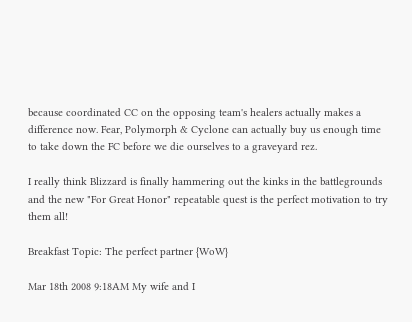because coordinated CC on the opposing team's healers actually makes a difference now. Fear, Polymorph & Cyclone can actually buy us enough time to take down the FC before we die ourselves to a graveyard rez.

I really think Blizzard is finally hammering out the kinks in the battlegrounds and the new "For Great Honor" repeatable quest is the perfect motivation to try them all!

Breakfast Topic: The perfect partner {WoW}

Mar 18th 2008 9:18AM My wife and I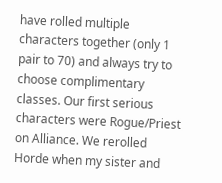have rolled multiple characters together (only 1 pair to 70) and always try to choose complimentary classes. Our first serious characters were Rogue/Priest on Alliance. We rerolled Horde when my sister and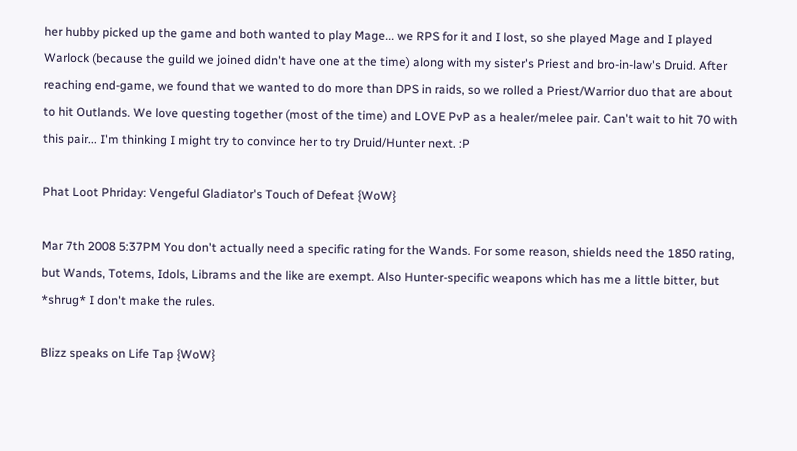her hubby picked up the game and both wanted to play Mage... we RPS for it and I lost, so she played Mage and I played Warlock (because the guild we joined didn't have one at the time) along with my sister's Priest and bro-in-law's Druid. After reaching end-game, we found that we wanted to do more than DPS in raids, so we rolled a Priest/Warrior duo that are about to hit Outlands. We love questing together (most of the time) and LOVE PvP as a healer/melee pair. Can't wait to hit 70 with this pair... I'm thinking I might try to convince her to try Druid/Hunter next. :P

Phat Loot Phriday: Vengeful Gladiator's Touch of Defeat {WoW}

Mar 7th 2008 5:37PM You don't actually need a specific rating for the Wands. For some reason, shields need the 1850 rating, but Wands, Totems, Idols, Librams and the like are exempt. Also Hunter-specific weapons which has me a little bitter, but *shrug* I don't make the rules.

Blizz speaks on Life Tap {WoW}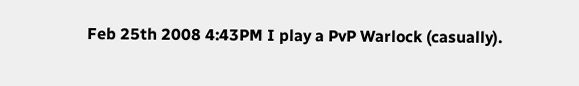Feb 25th 2008 4:43PM I play a PvP Warlock (casually).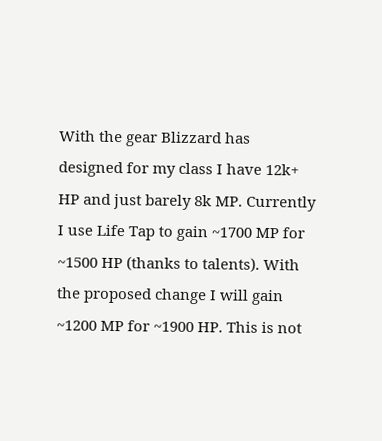With the gear Blizzard has designed for my class I have 12k+ HP and just barely 8k MP. Currently I use Life Tap to gain ~1700 MP for ~1500 HP (thanks to talents). With the proposed change I will gain ~1200 MP for ~1900 HP. This is not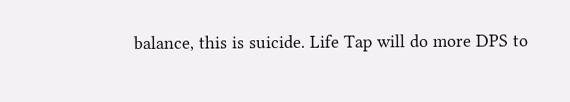balance, this is suicide. Life Tap will do more DPS to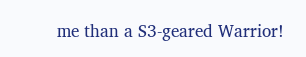me than a S3-geared Warrior!